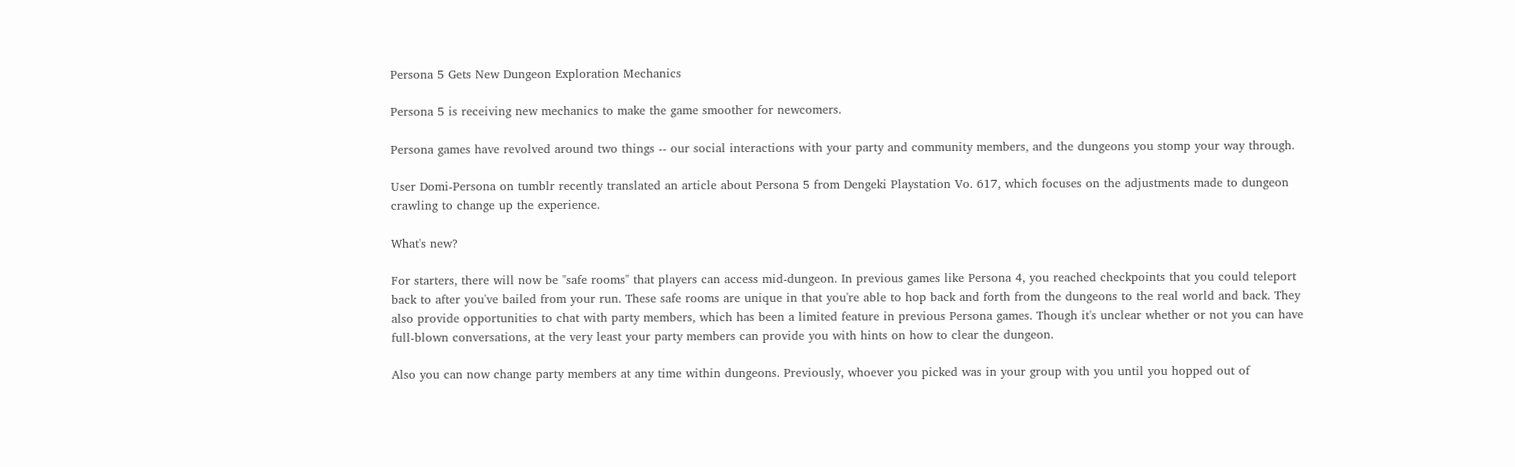Persona 5 Gets New Dungeon Exploration Mechanics

Persona 5 is receiving new mechanics to make the game smoother for newcomers.

Persona games have revolved around two things -- our social interactions with your party and community members, and the dungeons you stomp your way through.

User Domi-Persona on tumblr recently translated an article about Persona 5 from Dengeki Playstation Vo. 617, which focuses on the adjustments made to dungeon crawling to change up the experience.

What's new?

For starters, there will now be "safe rooms" that players can access mid-dungeon. In previous games like Persona 4, you reached checkpoints that you could teleport back to after you've bailed from your run. These safe rooms are unique in that you're able to hop back and forth from the dungeons to the real world and back. They also provide opportunities to chat with party members, which has been a limited feature in previous Persona games. Though it's unclear whether or not you can have full-blown conversations, at the very least your party members can provide you with hints on how to clear the dungeon.

Also you can now change party members at any time within dungeons. Previously, whoever you picked was in your group with you until you hopped out of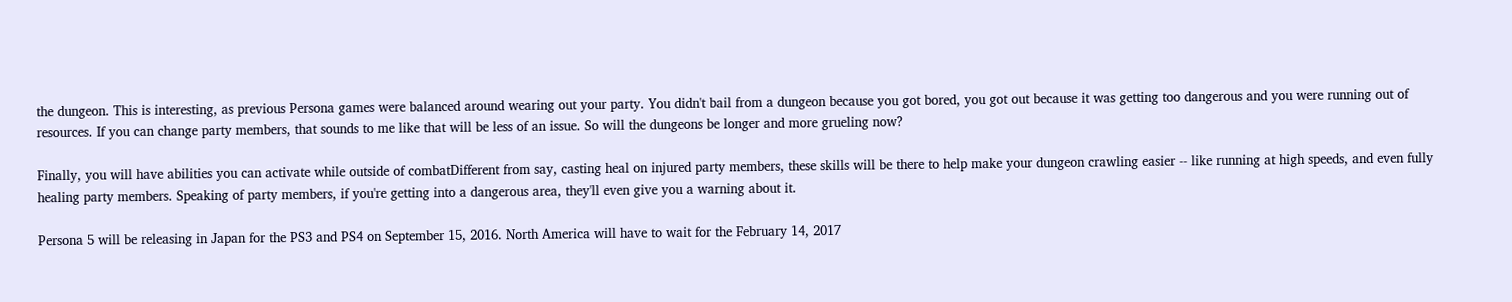the dungeon. This is interesting, as previous Persona games were balanced around wearing out your party. You didn't bail from a dungeon because you got bored, you got out because it was getting too dangerous and you were running out of resources. If you can change party members, that sounds to me like that will be less of an issue. So will the dungeons be longer and more grueling now?

Finally, you will have abilities you can activate while outside of combatDifferent from say, casting heal on injured party members, these skills will be there to help make your dungeon crawling easier -- like running at high speeds, and even fully healing party members. Speaking of party members, if you're getting into a dangerous area, they'll even give you a warning about it.

Persona 5 will be releasing in Japan for the PS3 and PS4 on September 15, 2016. North America will have to wait for the February 14, 2017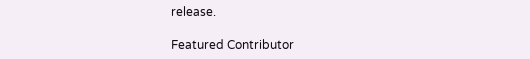release.

Featured Contributor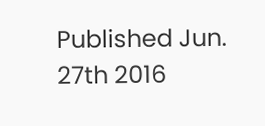Published Jun. 27th 2016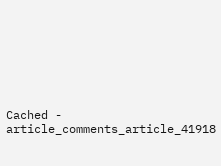Cached - article_comments_article_41918